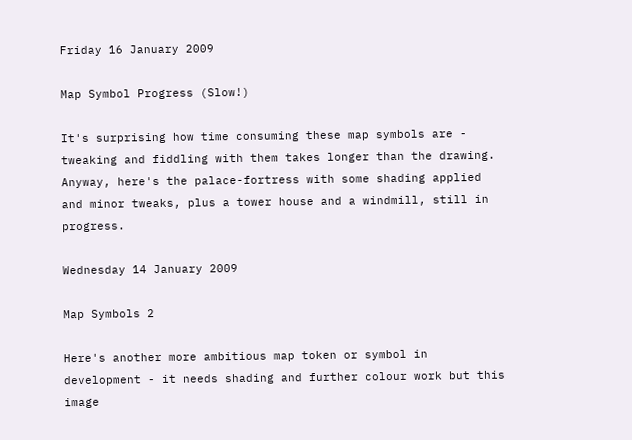Friday 16 January 2009

Map Symbol Progress (Slow!)

It's surprising how time consuming these map symbols are - tweaking and fiddling with them takes longer than the drawing. Anyway, here's the palace-fortress with some shading applied and minor tweaks, plus a tower house and a windmill, still in progress.

Wednesday 14 January 2009

Map Symbols 2

Here's another more ambitious map token or symbol in development - it needs shading and further colour work but this image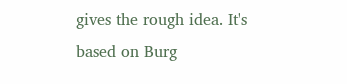gives the rough idea. It's based on Burg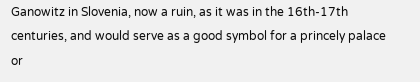Ganowitz in Slovenia, now a ruin, as it was in the 16th-17th centuries, and would serve as a good symbol for a princely palace or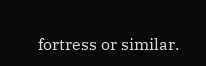fortress or similar.